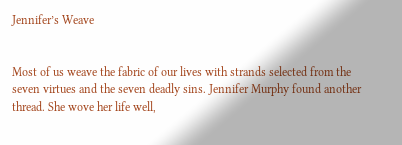Jennifer’s Weave


Most of us weave the fabric of our lives with strands selected from the seven virtues and the seven deadly sins. Jennifer Murphy found another thread. She wove her life well,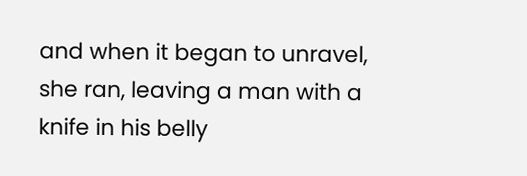and when it began to unravel, she ran, leaving a man with a knife in his belly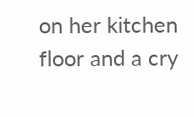on her kitchen floor and a cry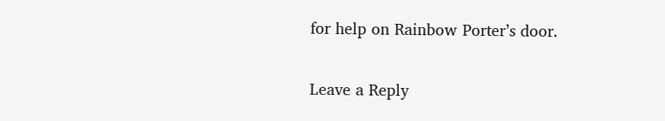for help on Rainbow Porter’s door.

Leave a Reply